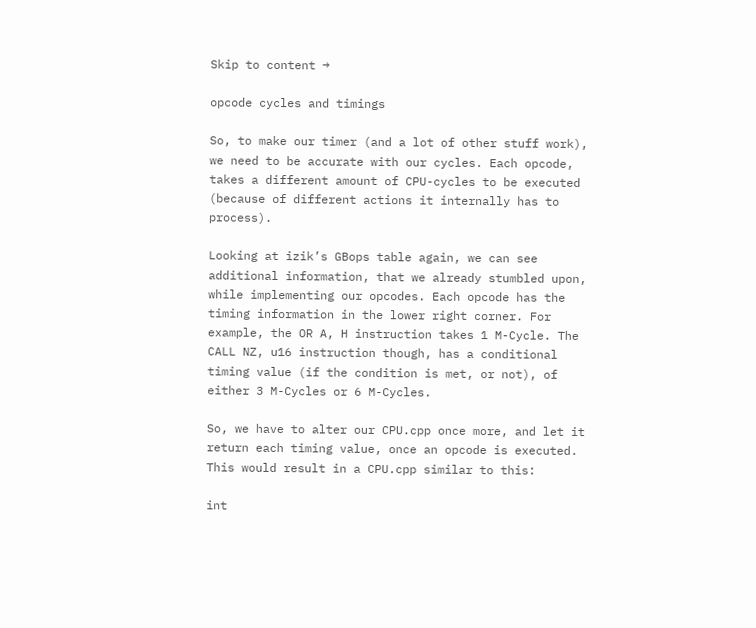Skip to content →

opcode cycles and timings

So, to make our timer (and a lot of other stuff work), we need to be accurate with our cycles. Each opcode, takes a different amount of CPU-cycles to be executed (because of different actions it internally has to process).

Looking at izik’s GBops table again, we can see additional information, that we already stumbled upon, while implementing our opcodes. Each opcode has the timing information in the lower right corner. For example, the OR A, H instruction takes 1 M-Cycle. The CALL NZ, u16 instruction though, has a conditional timing value (if the condition is met, or not), of either 3 M-Cycles or 6 M-Cycles.

So, we have to alter our CPU.cpp once more, and let it return each timing value, once an opcode is executed. This would result in a CPU.cpp similar to this:

int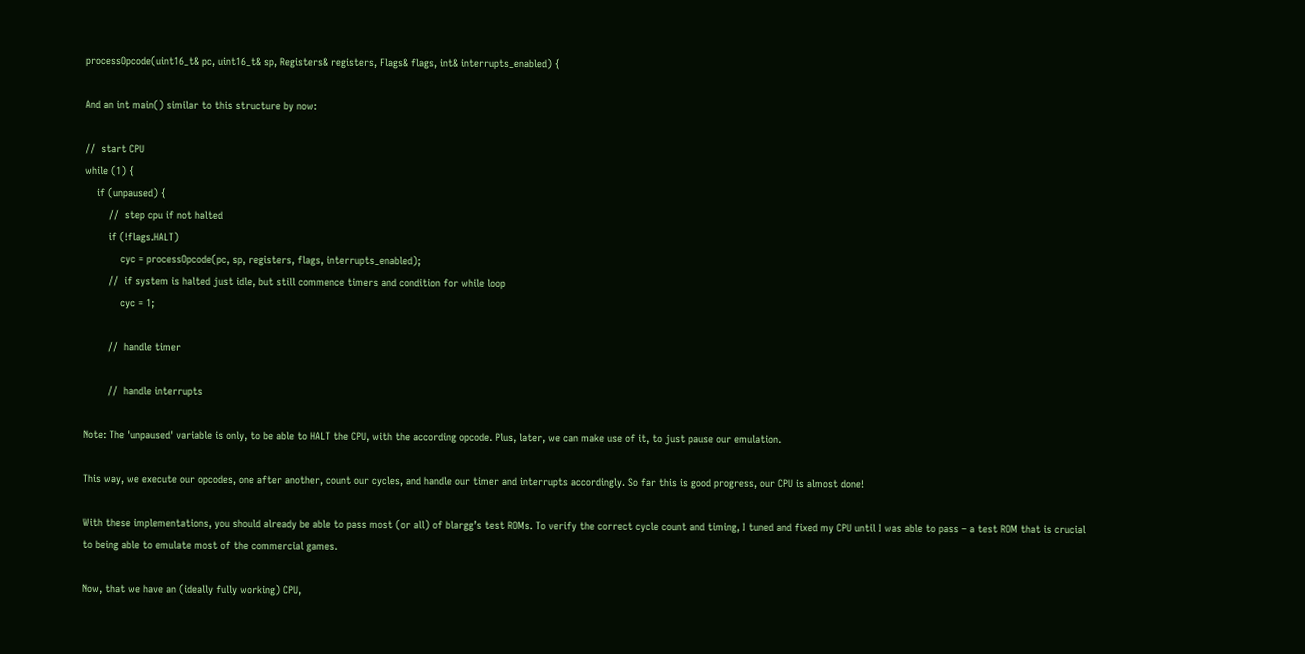processOpcode(uint16_t& pc, uint16_t& sp, Registers& registers, Flags& flags, int& interrupts_enabled) {

And an int main() similar to this structure by now:

//  start CPU
while (1) {
    if (unpaused) {
        //  step cpu if not halted
        if (!flags.HALT)
            cyc = processOpcode(pc, sp, registers, flags, interrupts_enabled);
        //  if system is halted just idle, but still commence timers and condition for while loop
            cyc = 1;

        //  handle timer

        //  handle interrupts

Note: The 'unpaused' variable is only, to be able to HALT the CPU, with the according opcode. Plus, later, we can make use of it, to just pause our emulation.

This way, we execute our opcodes, one after another, count our cycles, and handle our timer and interrupts accordingly. So far this is good progress, our CPU is almost done!

With these implementations, you should already be able to pass most (or all) of blargg’s test ROMs. To verify the correct cycle count and timing, I tuned and fixed my CPU until I was able to pass – a test ROM that is crucial to being able to emulate most of the commercial games.

Now, that we have an (ideally fully working) CPU,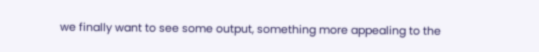we finally want to see some output, something more appealing to the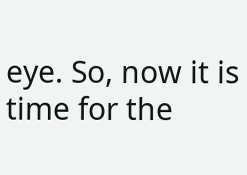eye. So, now it is time for the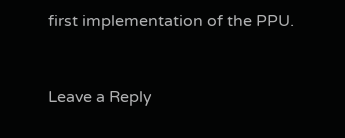first implementation of the PPU.


Leave a Reply